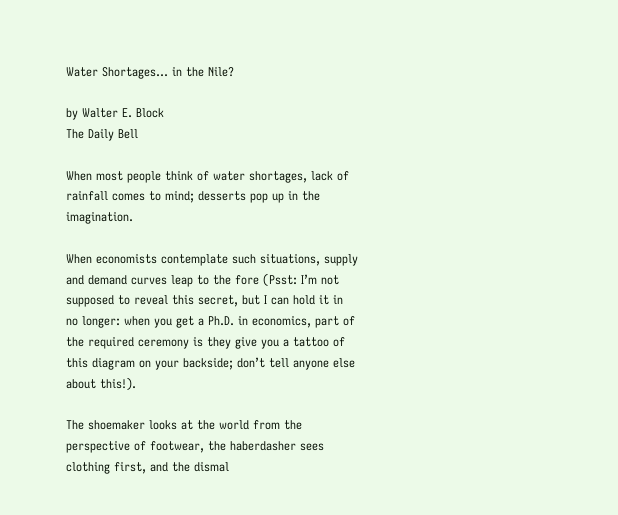Water Shortages… in the Nile?

by Walter E. Block
The Daily Bell

When most people think of water shortages, lack of rainfall comes to mind; desserts pop up in the imagination.

When economists contemplate such situations, supply and demand curves leap to the fore (Psst: I’m not supposed to reveal this secret, but I can hold it in no longer: when you get a Ph.D. in economics, part of the required ceremony is they give you a tattoo of this diagram on your backside; don’t tell anyone else about this!).

The shoemaker looks at the world from the perspective of footwear, the haberdasher sees clothing first, and the dismal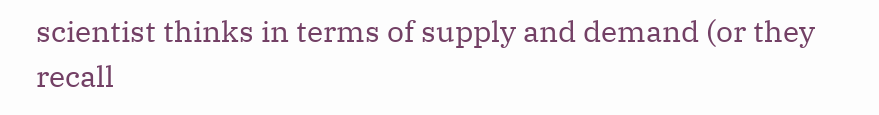scientist thinks in terms of supply and demand (or they recall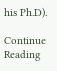his Ph.D).

Continue Reading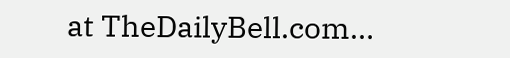at TheDailyBell.com…